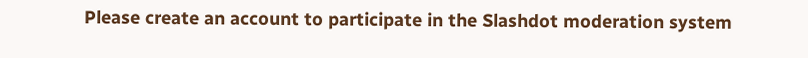Please create an account to participate in the Slashdot moderation system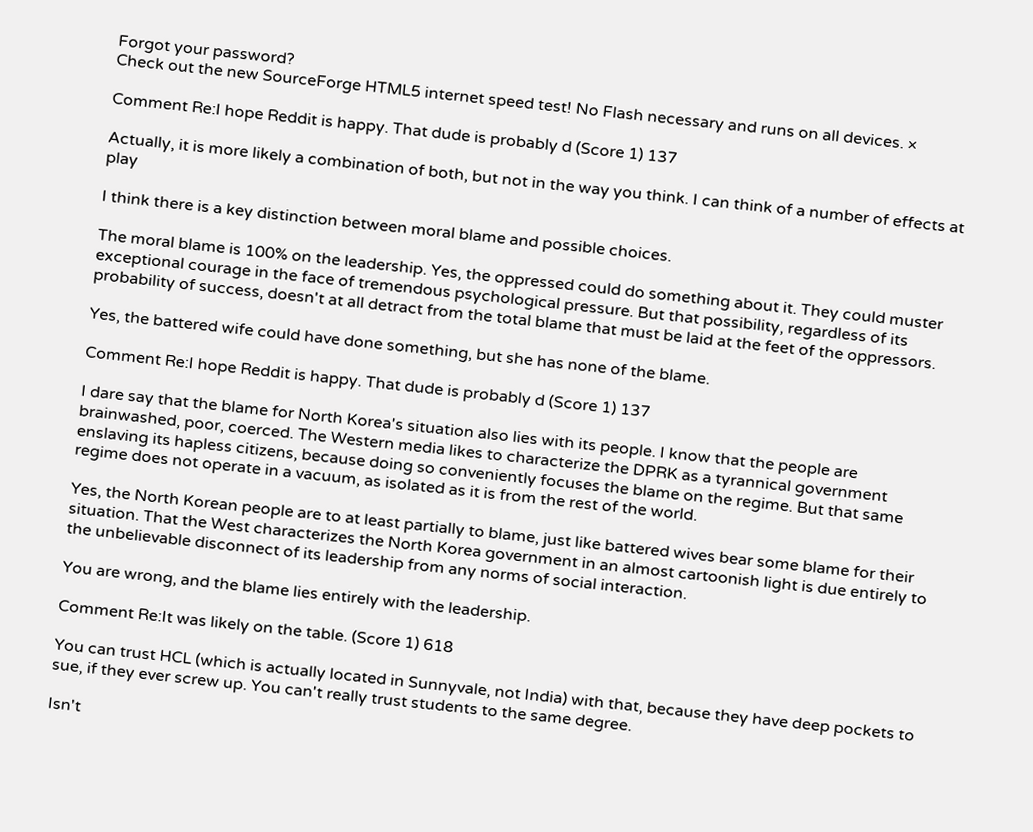Forgot your password?
Check out the new SourceForge HTML5 internet speed test! No Flash necessary and runs on all devices. ×

Comment Re:I hope Reddit is happy. That dude is probably d (Score 1) 137

Actually, it is more likely a combination of both, but not in the way you think. I can think of a number of effects at play

I think there is a key distinction between moral blame and possible choices.

The moral blame is 100% on the leadership. Yes, the oppressed could do something about it. They could muster exceptional courage in the face of tremendous psychological pressure. But that possibility, regardless of its probability of success, doesn't at all detract from the total blame that must be laid at the feet of the oppressors.

Yes, the battered wife could have done something, but she has none of the blame.

Comment Re:I hope Reddit is happy. That dude is probably d (Score 1) 137

I dare say that the blame for North Korea's situation also lies with its people. I know that the people are brainwashed, poor, coerced. The Western media likes to characterize the DPRK as a tyrannical government enslaving its hapless citizens, because doing so conveniently focuses the blame on the regime. But that same regime does not operate in a vacuum, as isolated as it is from the rest of the world.

Yes, the North Korean people are to at least partially to blame, just like battered wives bear some blame for their situation. That the West characterizes the North Korea government in an almost cartoonish light is due entirely to the unbelievable disconnect of its leadership from any norms of social interaction.

You are wrong, and the blame lies entirely with the leadership.

Comment Re:It was likely on the table. (Score 1) 618

You can trust HCL (which is actually located in Sunnyvale, not India) with that, because they have deep pockets to sue, if they ever screw up. You can't really trust students to the same degree.

Isn't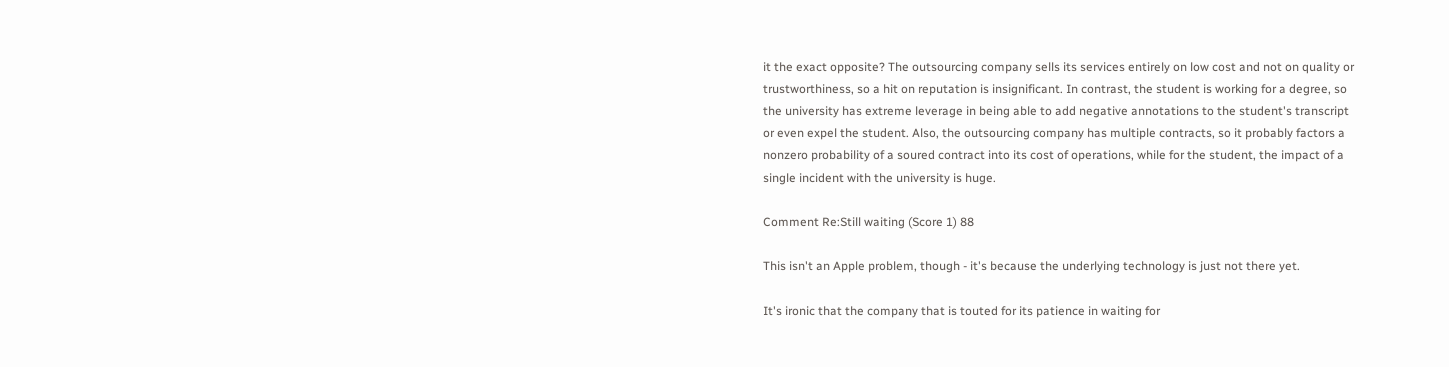it the exact opposite? The outsourcing company sells its services entirely on low cost and not on quality or trustworthiness, so a hit on reputation is insignificant. In contrast, the student is working for a degree, so the university has extreme leverage in being able to add negative annotations to the student's transcript or even expel the student. Also, the outsourcing company has multiple contracts, so it probably factors a nonzero probability of a soured contract into its cost of operations, while for the student, the impact of a single incident with the university is huge.

Comment Re:Still waiting (Score 1) 88

This isn't an Apple problem, though - it's because the underlying technology is just not there yet.

It's ironic that the company that is touted for its patience in waiting for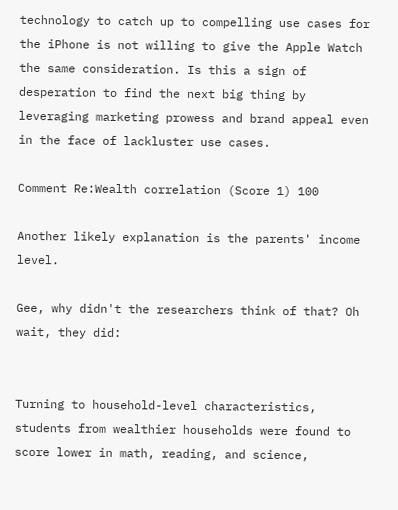technology to catch up to compelling use cases for the iPhone is not willing to give the Apple Watch the same consideration. Is this a sign of desperation to find the next big thing by leveraging marketing prowess and brand appeal even in the face of lackluster use cases.

Comment Re:Wealth correlation (Score 1) 100

Another likely explanation is the parents' income level.

Gee, why didn't the researchers think of that? Oh wait, they did:


Turning to household-level characteristics, students from wealthier households were found to
score lower in math, reading, and science,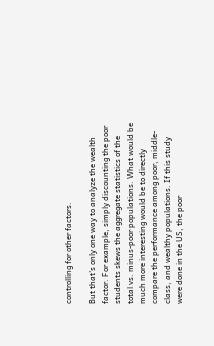controlling for other factors.

But that's only one way to analyze the wealth factor. For example, simply discounting the poor students skews the aggregate statistics of the total vs. minus-poor populations. What would be much more interesting would be to directly compare the performance among poor, middle-class, and wealthy populations. If this study were done in the US, the poor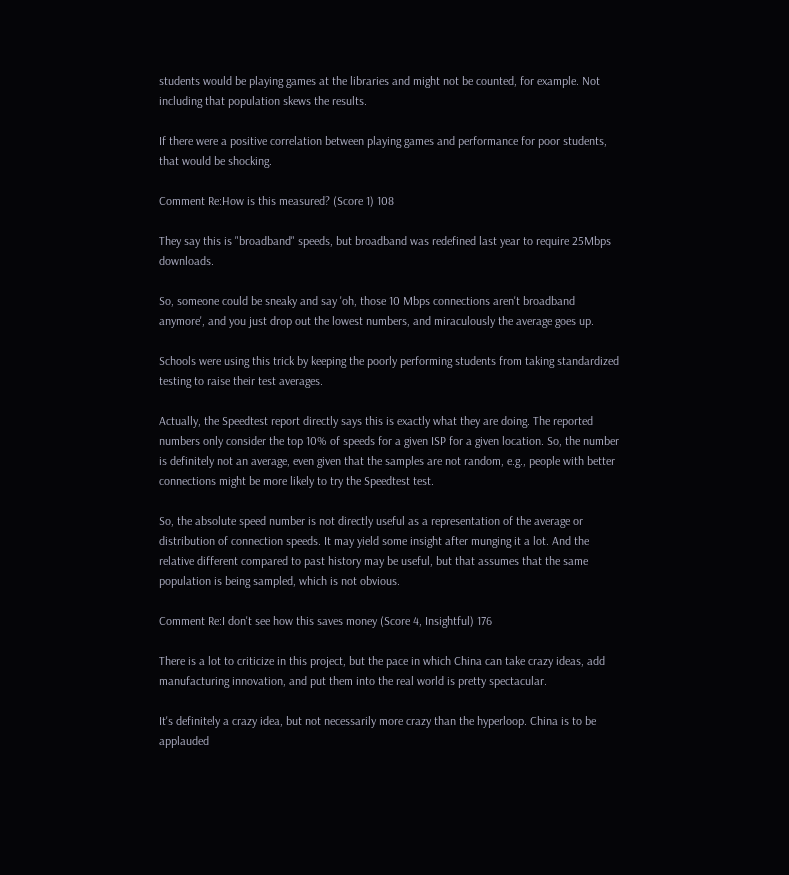students would be playing games at the libraries and might not be counted, for example. Not including that population skews the results.

If there were a positive correlation between playing games and performance for poor students, that would be shocking.

Comment Re:How is this measured? (Score 1) 108

They say this is "broadband" speeds, but broadband was redefined last year to require 25Mbps downloads.

So, someone could be sneaky and say 'oh, those 10 Mbps connections aren't broadband anymore', and you just drop out the lowest numbers, and miraculously the average goes up.

Schools were using this trick by keeping the poorly performing students from taking standardized testing to raise their test averages.

Actually, the Speedtest report directly says this is exactly what they are doing. The reported numbers only consider the top 10% of speeds for a given ISP for a given location. So, the number is definitely not an average, even given that the samples are not random, e.g., people with better connections might be more likely to try the Speedtest test.

So, the absolute speed number is not directly useful as a representation of the average or distribution of connection speeds. It may yield some insight after munging it a lot. And the relative different compared to past history may be useful, but that assumes that the same population is being sampled, which is not obvious.

Comment Re:I don't see how this saves money (Score 4, Insightful) 176

There is a lot to criticize in this project, but the pace in which China can take crazy ideas, add manufacturing innovation, and put them into the real world is pretty spectacular.

It's definitely a crazy idea, but not necessarily more crazy than the hyperloop. China is to be applauded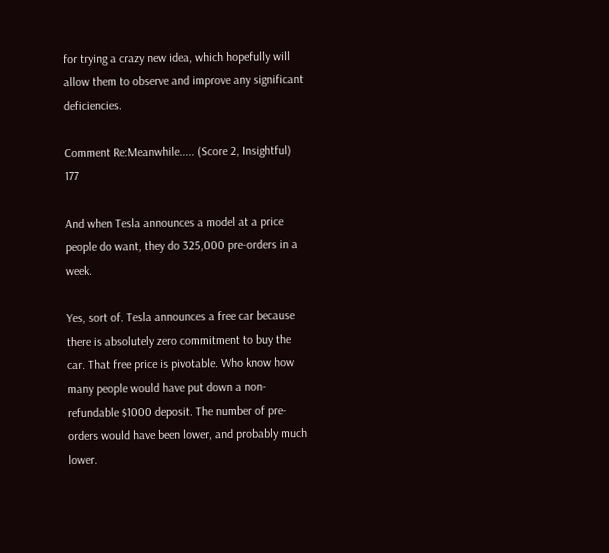for trying a crazy new idea, which hopefully will allow them to observe and improve any significant deficiencies.

Comment Re:Meanwhile..... (Score 2, Insightful) 177

And when Tesla announces a model at a price people do want, they do 325,000 pre-orders in a week.

Yes, sort of. Tesla announces a free car because there is absolutely zero commitment to buy the car. That free price is pivotable. Who know how many people would have put down a non-refundable $1000 deposit. The number of pre-orders would have been lower, and probably much lower.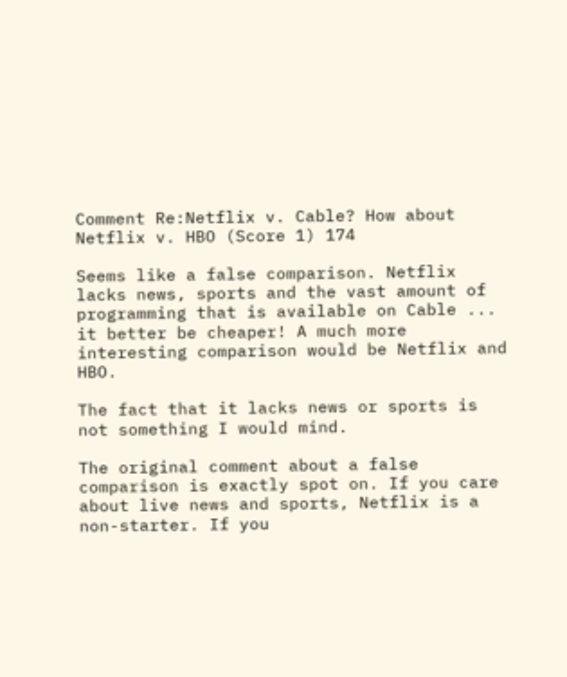Comment Re:Netflix v. Cable? How about Netflix v. HBO (Score 1) 174

Seems like a false comparison. Netflix lacks news, sports and the vast amount of programming that is available on Cable ... it better be cheaper! A much more interesting comparison would be Netflix and HBO.

The fact that it lacks news or sports is not something I would mind.

The original comment about a false comparison is exactly spot on. If you care about live news and sports, Netflix is a non-starter. If you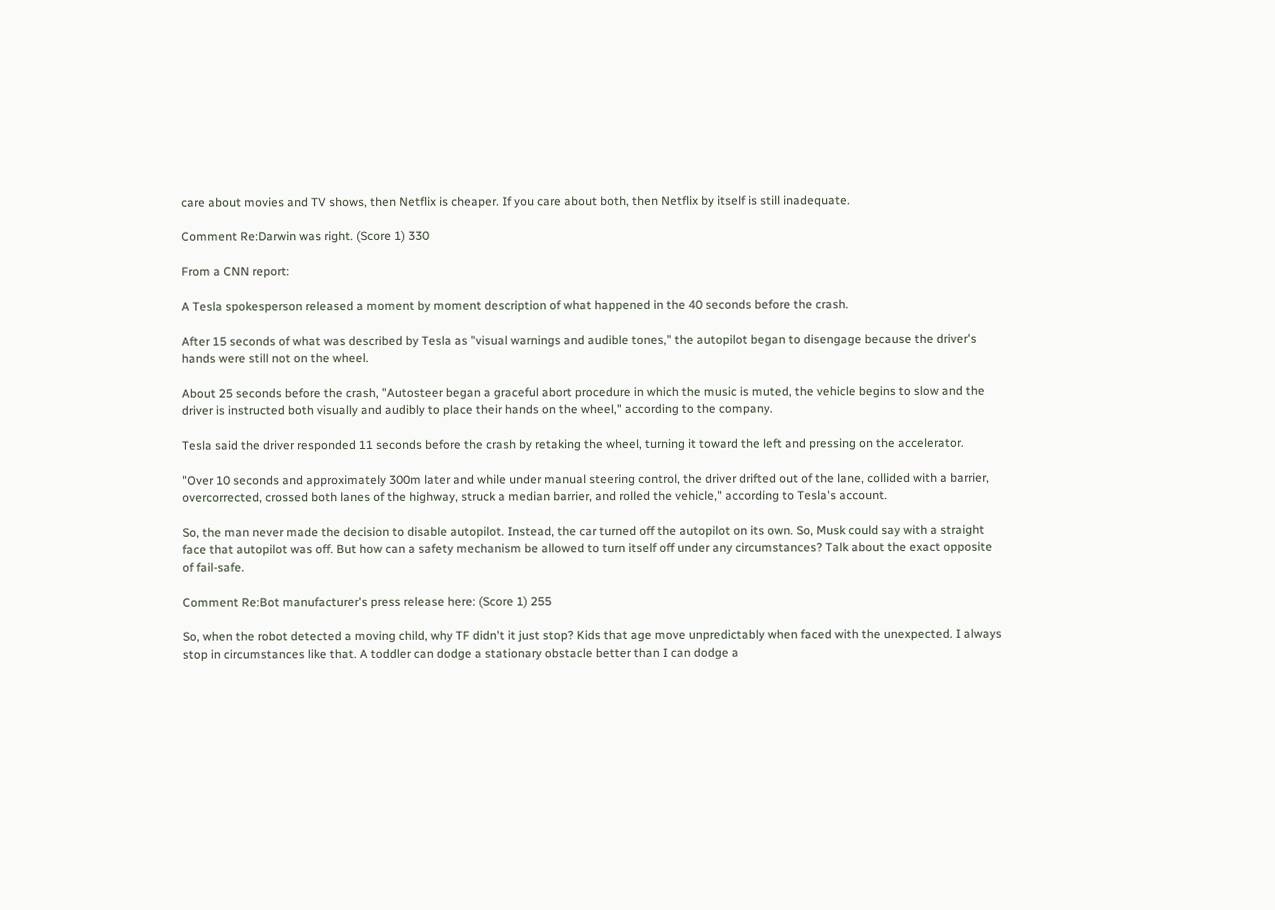care about movies and TV shows, then Netflix is cheaper. If you care about both, then Netflix by itself is still inadequate.

Comment Re:Darwin was right. (Score 1) 330

From a CNN report:

A Tesla spokesperson released a moment by moment description of what happened in the 40 seconds before the crash.

After 15 seconds of what was described by Tesla as "visual warnings and audible tones," the autopilot began to disengage because the driver's hands were still not on the wheel.

About 25 seconds before the crash, "Autosteer began a graceful abort procedure in which the music is muted, the vehicle begins to slow and the driver is instructed both visually and audibly to place their hands on the wheel," according to the company.

Tesla said the driver responded 11 seconds before the crash by retaking the wheel, turning it toward the left and pressing on the accelerator.

"Over 10 seconds and approximately 300m later and while under manual steering control, the driver drifted out of the lane, collided with a barrier, overcorrected, crossed both lanes of the highway, struck a median barrier, and rolled the vehicle," according to Tesla's account.

So, the man never made the decision to disable autopilot. Instead, the car turned off the autopilot on its own. So, Musk could say with a straight face that autopilot was off. But how can a safety mechanism be allowed to turn itself off under any circumstances? Talk about the exact opposite of fail-safe.

Comment Re:Bot manufacturer's press release here: (Score 1) 255

So, when the robot detected a moving child, why TF didn't it just stop? Kids that age move unpredictably when faced with the unexpected. I always stop in circumstances like that. A toddler can dodge a stationary obstacle better than I can dodge a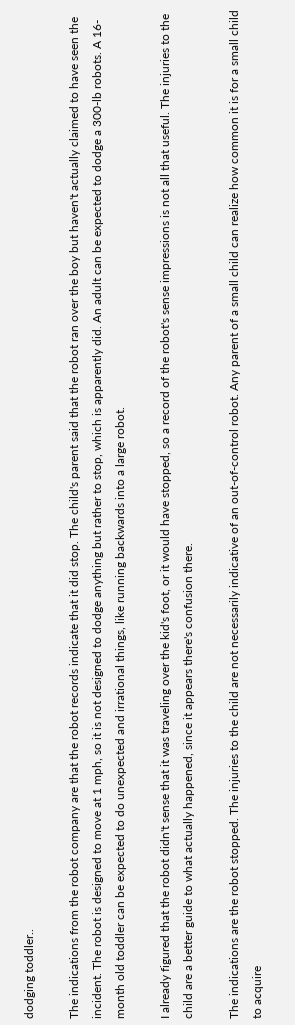dodging toddler..

The indications from the robot company are that the robot records indicate that it did stop. The child's parent said that the robot ran over the boy but haven't actually claimed to have seen the incident. The robot is designed to move at 1 mph, so it is not designed to dodge anything but rather to stop, which is apparently did. An adult can be expected to dodge a 300-lb robots. A 16-month old toddler can be expected to do unexpected and irrational things, like running backwards into a large robot.

I already figured that the robot didn't sense that it was traveling over the kid's foot, or it would have stopped, so a record of the robot's sense impressions is not all that useful. The injuries to the child are a better guide to what actually happened, since it appears there's confusion there.

The indications are the robot stopped. The injuries to the child are not necessarily indicative of an out-of-control robot. Any parent of a small child can realize how common it is for a small child to acquire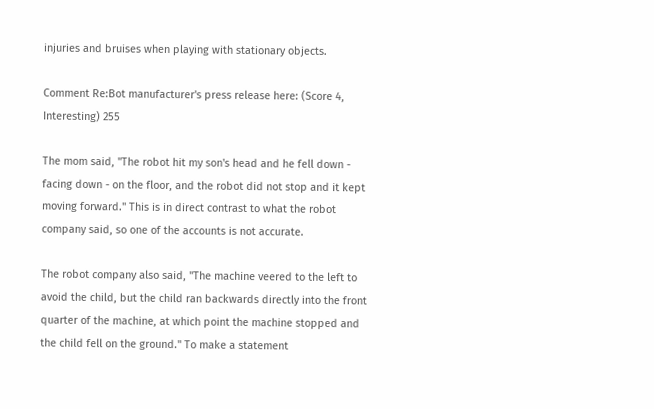injuries and bruises when playing with stationary objects.

Comment Re:Bot manufacturer's press release here: (Score 4, Interesting) 255

The mom said, "The robot hit my son's head and he fell down - facing down - on the floor, and the robot did not stop and it kept moving forward." This is in direct contrast to what the robot company said, so one of the accounts is not accurate.

The robot company also said, "The machine veered to the left to avoid the child, but the child ran backwards directly into the front quarter of the machine, at which point the machine stopped and the child fell on the ground." To make a statement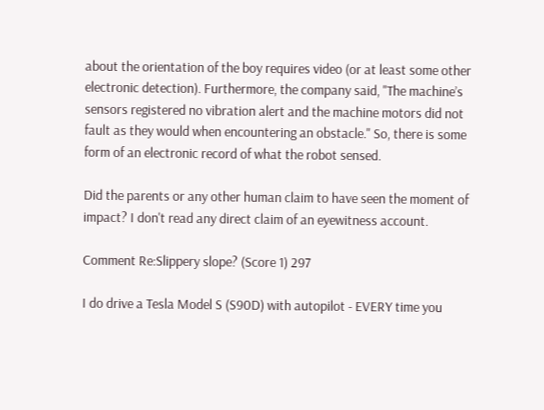about the orientation of the boy requires video (or at least some other electronic detection). Furthermore, the company said, "The machine’s sensors registered no vibration alert and the machine motors did not fault as they would when encountering an obstacle." So, there is some form of an electronic record of what the robot sensed.

Did the parents or any other human claim to have seen the moment of impact? I don't read any direct claim of an eyewitness account.

Comment Re:Slippery slope? (Score 1) 297

I do drive a Tesla Model S (S90D) with autopilot - EVERY time you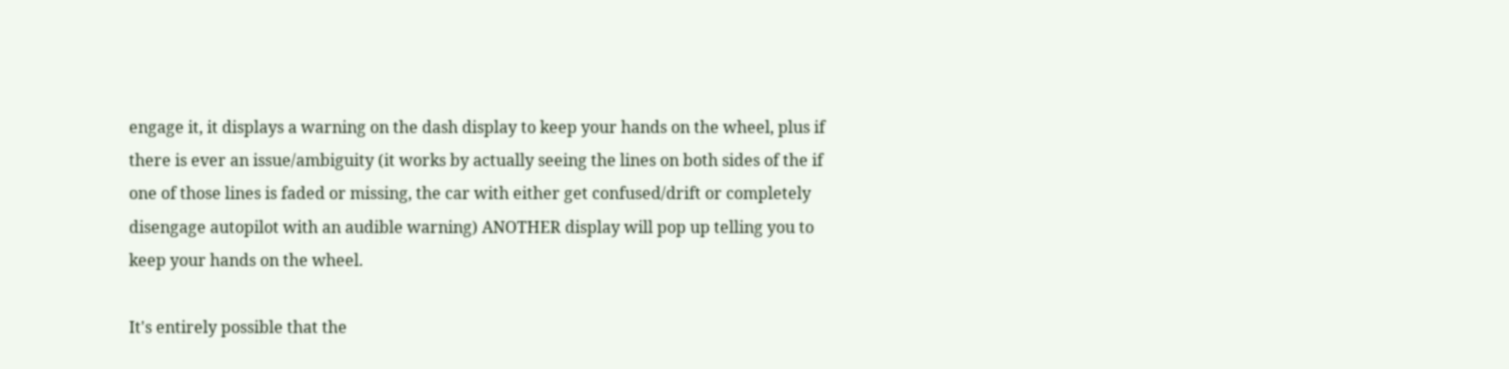engage it, it displays a warning on the dash display to keep your hands on the wheel, plus if there is ever an issue/ambiguity (it works by actually seeing the lines on both sides of the if one of those lines is faded or missing, the car with either get confused/drift or completely disengage autopilot with an audible warning) ANOTHER display will pop up telling you to keep your hands on the wheel.

It's entirely possible that the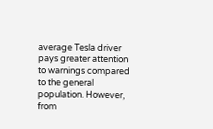average Tesla driver pays greater attention to warnings compared to the general population. However, from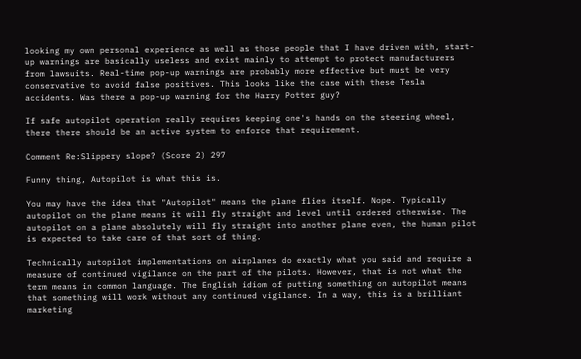looking my own personal experience as well as those people that I have driven with, start-up warnings are basically useless and exist mainly to attempt to protect manufacturers from lawsuits. Real-time pop-up warnings are probably more effective but must be very conservative to avoid false positives. This looks like the case with these Tesla accidents. Was there a pop-up warning for the Harry Potter guy?

If safe autopilot operation really requires keeping one's hands on the steering wheel, there there should be an active system to enforce that requirement.

Comment Re:Slippery slope? (Score 2) 297

Funny thing, Autopilot is what this is.

You may have the idea that "Autopilot" means the plane flies itself. Nope. Typically autopilot on the plane means it will fly straight and level until ordered otherwise. The autopilot on a plane absolutely will fly straight into another plane even, the human pilot is expected to take care of that sort of thing.

Technically autopilot implementations on airplanes do exactly what you said and require a measure of continued vigilance on the part of the pilots. However, that is not what the term means in common language. The English idiom of putting something on autopilot means that something will work without any continued vigilance. In a way, this is a brilliant marketing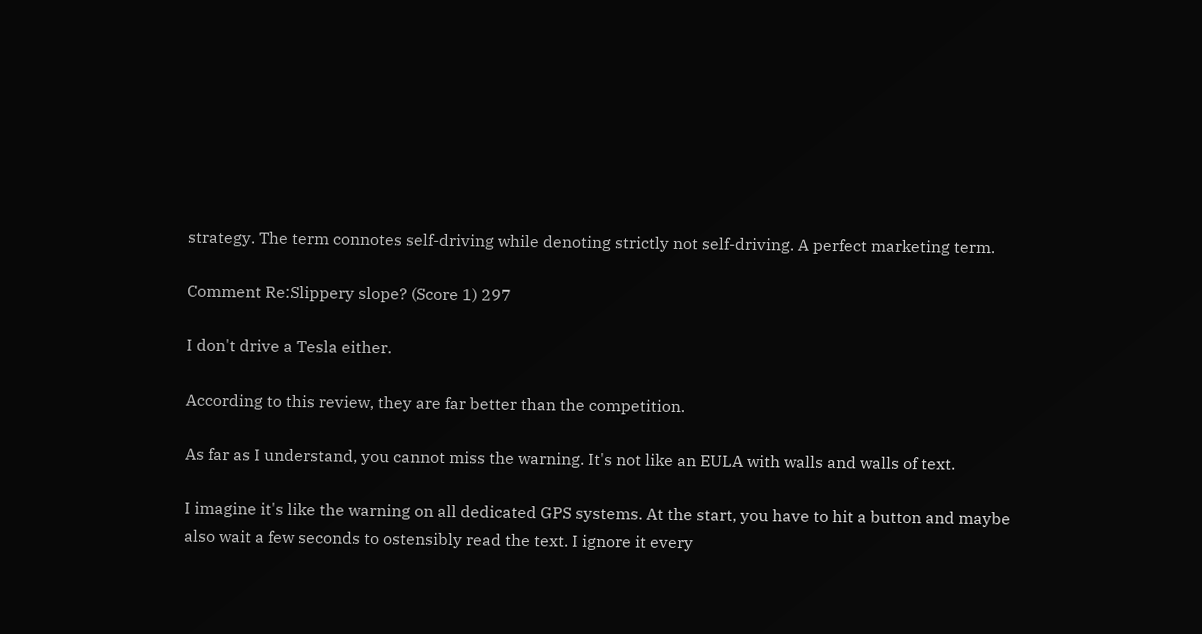strategy. The term connotes self-driving while denoting strictly not self-driving. A perfect marketing term.

Comment Re:Slippery slope? (Score 1) 297

I don't drive a Tesla either.

According to this review, they are far better than the competition.

As far as I understand, you cannot miss the warning. It's not like an EULA with walls and walls of text.

I imagine it's like the warning on all dedicated GPS systems. At the start, you have to hit a button and maybe also wait a few seconds to ostensibly read the text. I ignore it every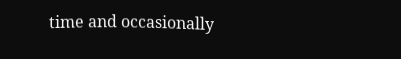time and occasionally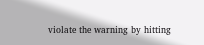violate the warning by hitting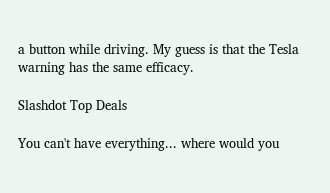a button while driving. My guess is that the Tesla warning has the same efficacy.

Slashdot Top Deals

You can't have everything... where would you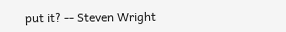put it? -- Steven Wright